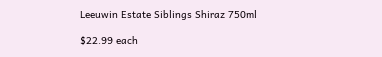Leeuwin Estate Siblings Shiraz 750ml

$22.99 each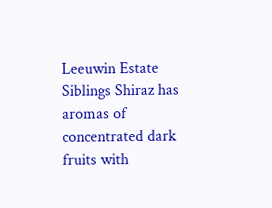Leeuwin Estate Siblings Shiraz has aromas of concentrated dark fruits with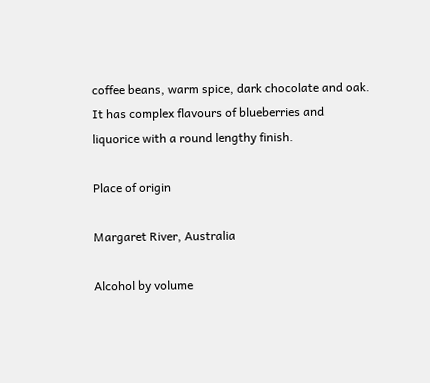coffee beans, warm spice, dark chocolate and oak. It has complex flavours of blueberries and liquorice with a round lengthy finish.

Place of origin

Margaret River, Australia

Alcohol by volume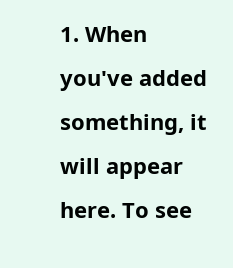1. When you've added something, it will appear here. To see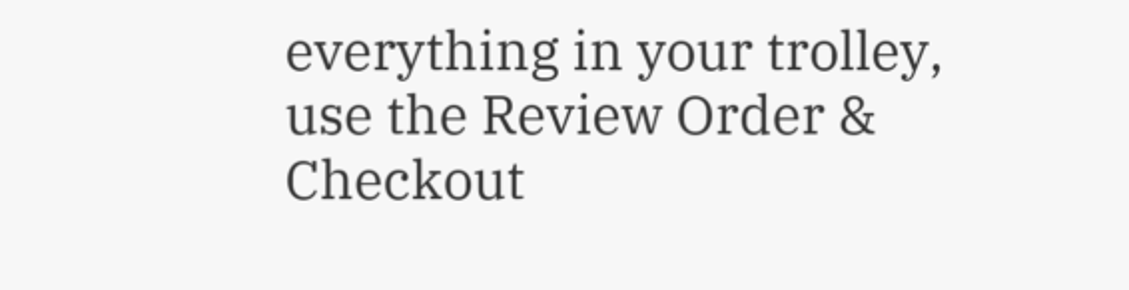everything in your trolley, use the Review Order & Checkout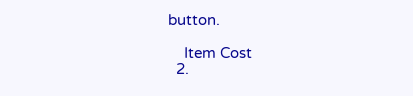button.

    Item Cost
  2.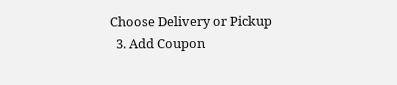Choose Delivery or Pickup
  3. Add Coupon